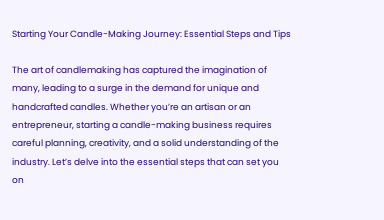Starting Your Candle-Making Journey: Essential Steps and Tips

The art of candlemaking has captured the imagination of many, leading to a surge in the demand for unique and handcrafted candles. Whether you’re an artisan or an entrepreneur, starting a candle-making business requires careful planning, creativity, and a solid understanding of the industry. Let’s delve into the essential steps that can set you on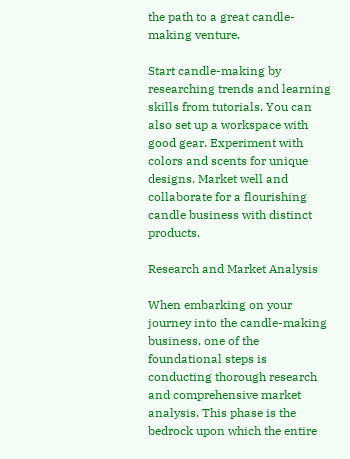the path to a great candle-making venture.

Start candle-making by researching trends and learning skills from tutorials. You can also set up a workspace with good gear. Experiment with colors and scents for unique designs. Market well and collaborate for a flourishing candle business with distinct products.

Research and Market Analysis

When embarking on your journey into the candle-making business, one of the foundational steps is conducting thorough research and comprehensive market analysis. This phase is the bedrock upon which the entire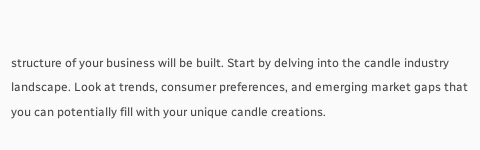structure of your business will be built. Start by delving into the candle industry landscape. Look at trends, consumer preferences, and emerging market gaps that you can potentially fill with your unique candle creations.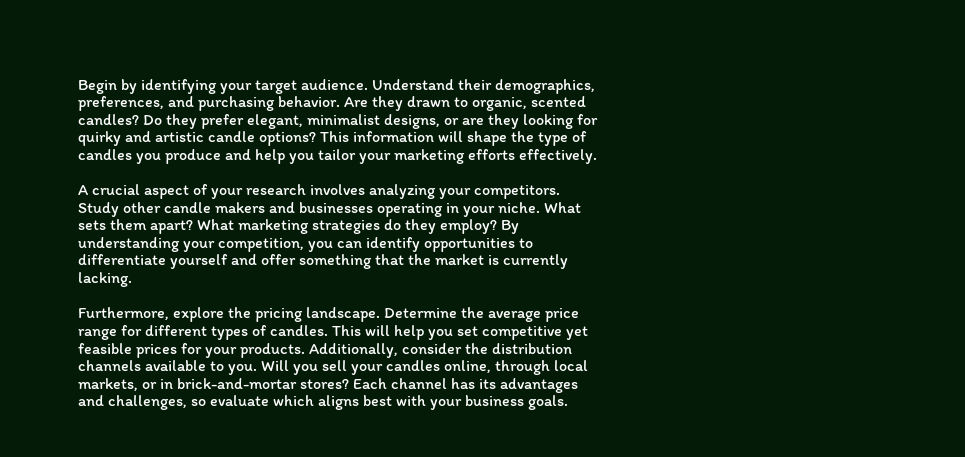Begin by identifying your target audience. Understand their demographics, preferences, and purchasing behavior. Are they drawn to organic, scented candles? Do they prefer elegant, minimalist designs, or are they looking for quirky and artistic candle options? This information will shape the type of candles you produce and help you tailor your marketing efforts effectively.

A crucial aspect of your research involves analyzing your competitors. Study other candle makers and businesses operating in your niche. What sets them apart? What marketing strategies do they employ? By understanding your competition, you can identify opportunities to differentiate yourself and offer something that the market is currently lacking.

Furthermore, explore the pricing landscape. Determine the average price range for different types of candles. This will help you set competitive yet feasible prices for your products. Additionally, consider the distribution channels available to you. Will you sell your candles online, through local markets, or in brick-and-mortar stores? Each channel has its advantages and challenges, so evaluate which aligns best with your business goals.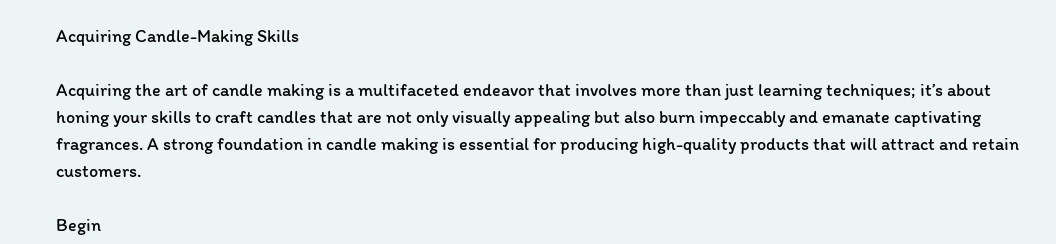Acquiring Candle-Making Skills

Acquiring the art of candle making is a multifaceted endeavor that involves more than just learning techniques; it’s about honing your skills to craft candles that are not only visually appealing but also burn impeccably and emanate captivating fragrances. A strong foundation in candle making is essential for producing high-quality products that will attract and retain customers.

Begin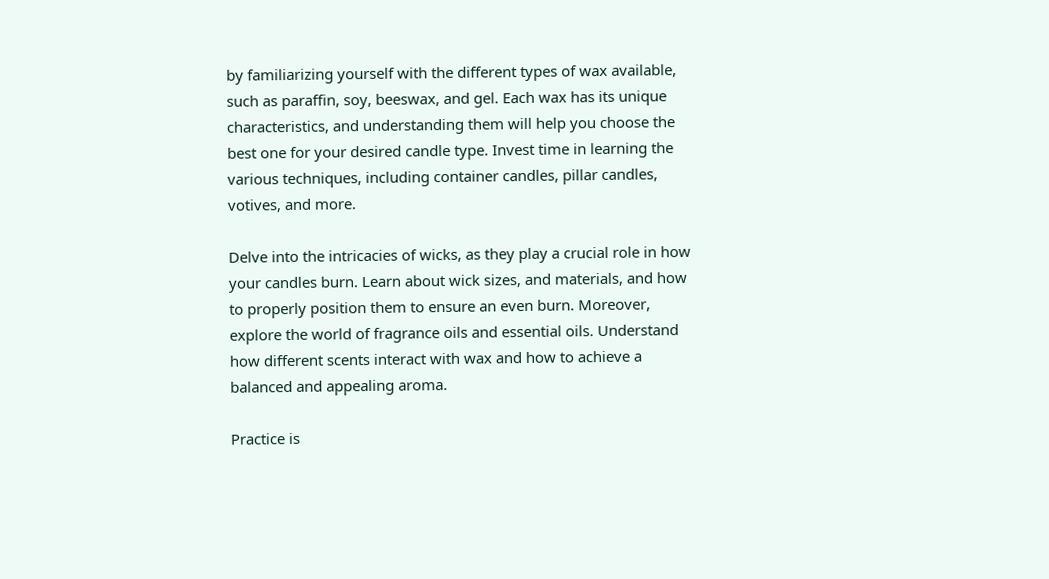by familiarizing yourself with the different types of wax available, such as paraffin, soy, beeswax, and gel. Each wax has its unique characteristics, and understanding them will help you choose the best one for your desired candle type. Invest time in learning the various techniques, including container candles, pillar candles, votives, and more.

Delve into the intricacies of wicks, as they play a crucial role in how your candles burn. Learn about wick sizes, and materials, and how to properly position them to ensure an even burn. Moreover, explore the world of fragrance oils and essential oils. Understand how different scents interact with wax and how to achieve a balanced and appealing aroma.

Practice is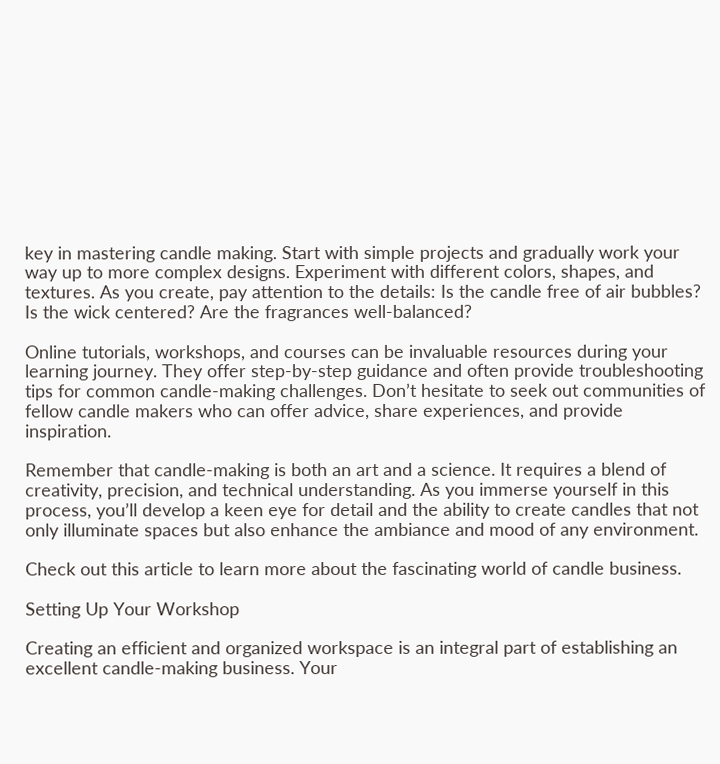key in mastering candle making. Start with simple projects and gradually work your way up to more complex designs. Experiment with different colors, shapes, and textures. As you create, pay attention to the details: Is the candle free of air bubbles? Is the wick centered? Are the fragrances well-balanced?

Online tutorials, workshops, and courses can be invaluable resources during your learning journey. They offer step-by-step guidance and often provide troubleshooting tips for common candle-making challenges. Don’t hesitate to seek out communities of fellow candle makers who can offer advice, share experiences, and provide inspiration.

Remember that candle-making is both an art and a science. It requires a blend of creativity, precision, and technical understanding. As you immerse yourself in this process, you’ll develop a keen eye for detail and the ability to create candles that not only illuminate spaces but also enhance the ambiance and mood of any environment.

Check out this article to learn more about the fascinating world of candle business.

Setting Up Your Workshop

Creating an efficient and organized workspace is an integral part of establishing an excellent candle-making business. Your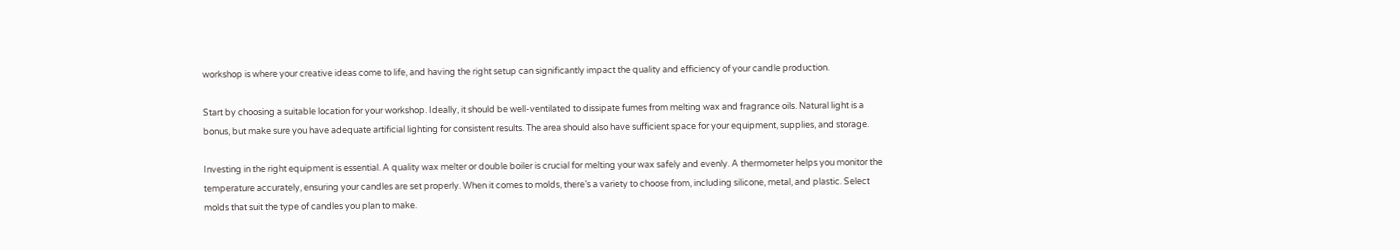workshop is where your creative ideas come to life, and having the right setup can significantly impact the quality and efficiency of your candle production.

Start by choosing a suitable location for your workshop. Ideally, it should be well-ventilated to dissipate fumes from melting wax and fragrance oils. Natural light is a bonus, but make sure you have adequate artificial lighting for consistent results. The area should also have sufficient space for your equipment, supplies, and storage.

Investing in the right equipment is essential. A quality wax melter or double boiler is crucial for melting your wax safely and evenly. A thermometer helps you monitor the temperature accurately, ensuring your candles are set properly. When it comes to molds, there’s a variety to choose from, including silicone, metal, and plastic. Select molds that suit the type of candles you plan to make.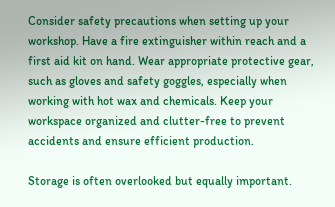Consider safety precautions when setting up your workshop. Have a fire extinguisher within reach and a first aid kit on hand. Wear appropriate protective gear, such as gloves and safety goggles, especially when working with hot wax and chemicals. Keep your workspace organized and clutter-free to prevent accidents and ensure efficient production.

Storage is often overlooked but equally important.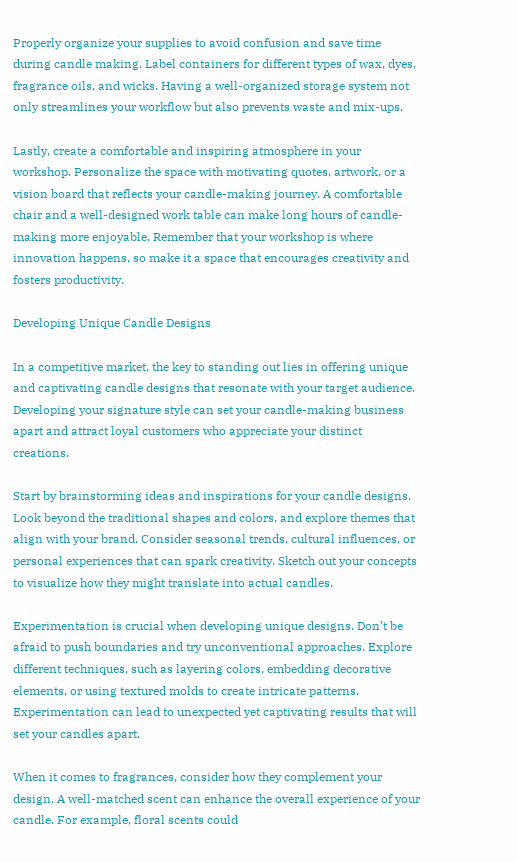Properly organize your supplies to avoid confusion and save time during candle making. Label containers for different types of wax, dyes, fragrance oils, and wicks. Having a well-organized storage system not only streamlines your workflow but also prevents waste and mix-ups.

Lastly, create a comfortable and inspiring atmosphere in your workshop. Personalize the space with motivating quotes, artwork, or a vision board that reflects your candle-making journey. A comfortable chair and a well-designed work table can make long hours of candle-making more enjoyable. Remember that your workshop is where innovation happens, so make it a space that encourages creativity and fosters productivity.

Developing Unique Candle Designs

In a competitive market, the key to standing out lies in offering unique and captivating candle designs that resonate with your target audience. Developing your signature style can set your candle-making business apart and attract loyal customers who appreciate your distinct creations.

Start by brainstorming ideas and inspirations for your candle designs. Look beyond the traditional shapes and colors, and explore themes that align with your brand. Consider seasonal trends, cultural influences, or personal experiences that can spark creativity. Sketch out your concepts to visualize how they might translate into actual candles.

Experimentation is crucial when developing unique designs. Don’t be afraid to push boundaries and try unconventional approaches. Explore different techniques, such as layering colors, embedding decorative elements, or using textured molds to create intricate patterns. Experimentation can lead to unexpected yet captivating results that will set your candles apart.

When it comes to fragrances, consider how they complement your design. A well-matched scent can enhance the overall experience of your candle. For example, floral scents could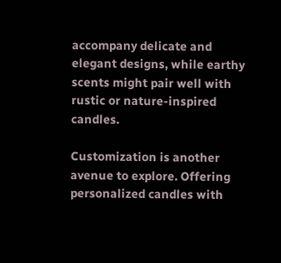accompany delicate and elegant designs, while earthy scents might pair well with rustic or nature-inspired candles.

Customization is another avenue to explore. Offering personalized candles with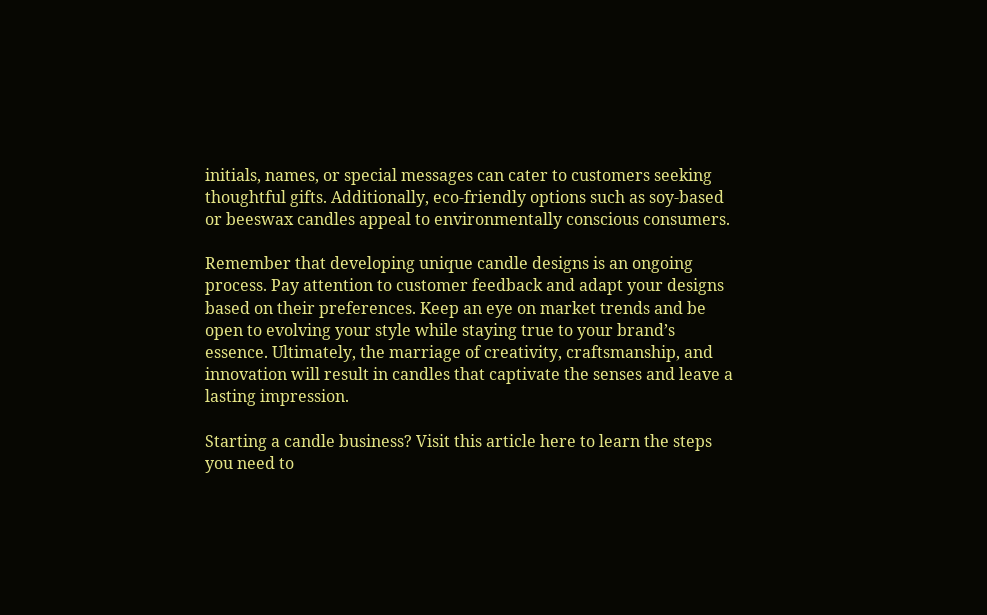initials, names, or special messages can cater to customers seeking thoughtful gifts. Additionally, eco-friendly options such as soy-based or beeswax candles appeal to environmentally conscious consumers.

Remember that developing unique candle designs is an ongoing process. Pay attention to customer feedback and adapt your designs based on their preferences. Keep an eye on market trends and be open to evolving your style while staying true to your brand’s essence. Ultimately, the marriage of creativity, craftsmanship, and innovation will result in candles that captivate the senses and leave a lasting impression.

Starting a candle business? Visit this article here to learn the steps you need to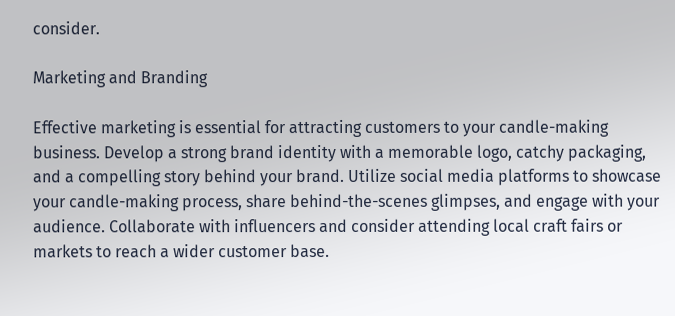consider.

Marketing and Branding

Effective marketing is essential for attracting customers to your candle-making business. Develop a strong brand identity with a memorable logo, catchy packaging, and a compelling story behind your brand. Utilize social media platforms to showcase your candle-making process, share behind-the-scenes glimpses, and engage with your audience. Collaborate with influencers and consider attending local craft fairs or markets to reach a wider customer base.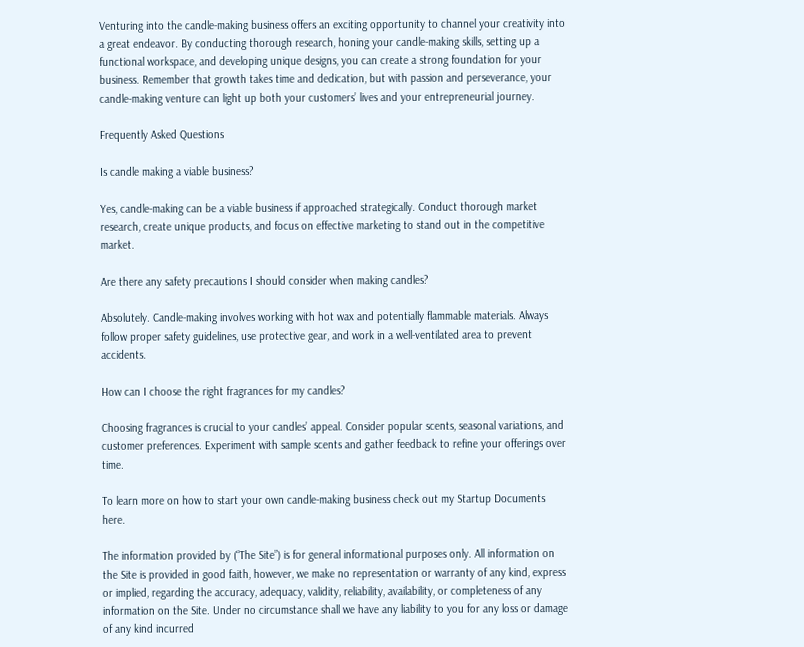Venturing into the candle-making business offers an exciting opportunity to channel your creativity into a great endeavor. By conducting thorough research, honing your candle-making skills, setting up a functional workspace, and developing unique designs, you can create a strong foundation for your business. Remember that growth takes time and dedication, but with passion and perseverance, your candle-making venture can light up both your customers’ lives and your entrepreneurial journey.

Frequently Asked Questions

Is candle making a viable business?

Yes, candle-making can be a viable business if approached strategically. Conduct thorough market research, create unique products, and focus on effective marketing to stand out in the competitive market.

Are there any safety precautions I should consider when making candles?

Absolutely. Candle-making involves working with hot wax and potentially flammable materials. Always follow proper safety guidelines, use protective gear, and work in a well-ventilated area to prevent accidents.

How can I choose the right fragrances for my candles?

Choosing fragrances is crucial to your candles’ appeal. Consider popular scents, seasonal variations, and customer preferences. Experiment with sample scents and gather feedback to refine your offerings over time.

To learn more on how to start your own candle-making business check out my Startup Documents here.

The information provided by (“The Site”) is for general informational purposes only. All information on the Site is provided in good faith, however, we make no representation or warranty of any kind, express or implied, regarding the accuracy, adequacy, validity, reliability, availability, or completeness of any information on the Site. Under no circumstance shall we have any liability to you for any loss or damage of any kind incurred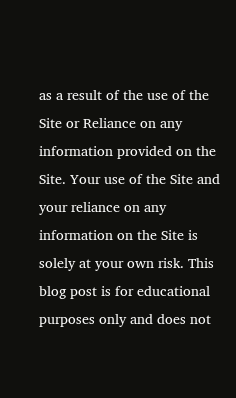as a result of the use of the Site or Reliance on any information provided on the Site. Your use of the Site and your reliance on any information on the Site is solely at your own risk. This blog post is for educational purposes only and does not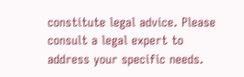constitute legal advice. Please consult a legal expert to address your specific needs.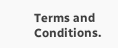Terms and Conditions.